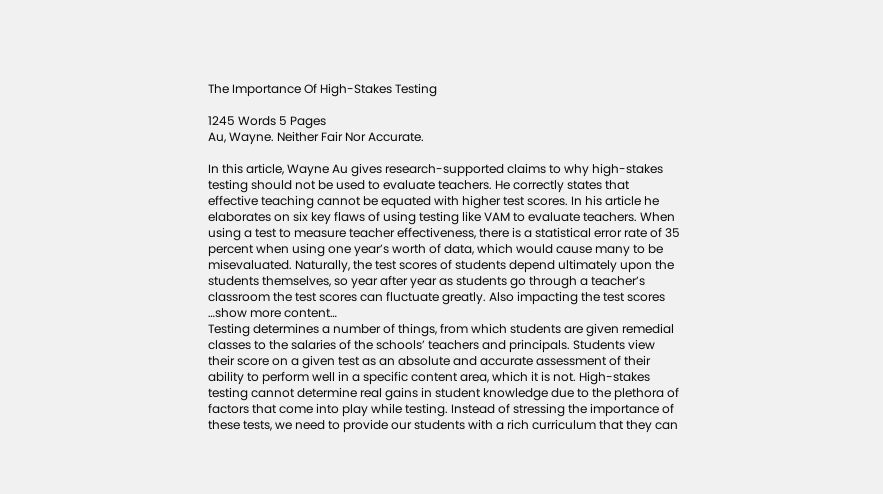The Importance Of High-Stakes Testing

1245 Words 5 Pages
Au, Wayne. Neither Fair Nor Accurate.

In this article, Wayne Au gives research-supported claims to why high-stakes testing should not be used to evaluate teachers. He correctly states that effective teaching cannot be equated with higher test scores. In his article he elaborates on six key flaws of using testing like VAM to evaluate teachers. When using a test to measure teacher effectiveness, there is a statistical error rate of 35 percent when using one year’s worth of data, which would cause many to be misevaluated. Naturally, the test scores of students depend ultimately upon the students themselves, so year after year as students go through a teacher’s classroom the test scores can fluctuate greatly. Also impacting the test scores
…show more content…
Testing determines a number of things, from which students are given remedial classes to the salaries of the schools’ teachers and principals. Students view their score on a given test as an absolute and accurate assessment of their ability to perform well in a specific content area, which it is not. High-stakes testing cannot determine real gains in student knowledge due to the plethora of factors that come into play while testing. Instead of stressing the importance of these tests, we need to provide our students with a rich curriculum that they can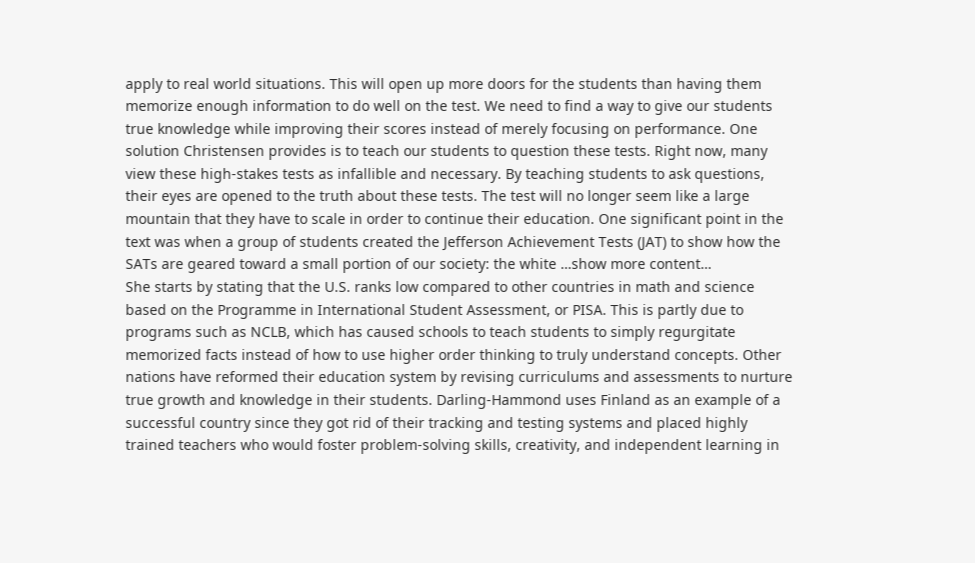apply to real world situations. This will open up more doors for the students than having them memorize enough information to do well on the test. We need to find a way to give our students true knowledge while improving their scores instead of merely focusing on performance. One solution Christensen provides is to teach our students to question these tests. Right now, many view these high-stakes tests as infallible and necessary. By teaching students to ask questions, their eyes are opened to the truth about these tests. The test will no longer seem like a large mountain that they have to scale in order to continue their education. One significant point in the text was when a group of students created the Jefferson Achievement Tests (JAT) to show how the SATs are geared toward a small portion of our society: the white …show more content…
She starts by stating that the U.S. ranks low compared to other countries in math and science based on the Programme in International Student Assessment, or PISA. This is partly due to programs such as NCLB, which has caused schools to teach students to simply regurgitate memorized facts instead of how to use higher order thinking to truly understand concepts. Other nations have reformed their education system by revising curriculums and assessments to nurture true growth and knowledge in their students. Darling-Hammond uses Finland as an example of a successful country since they got rid of their tracking and testing systems and placed highly trained teachers who would foster problem-solving skills, creativity, and independent learning in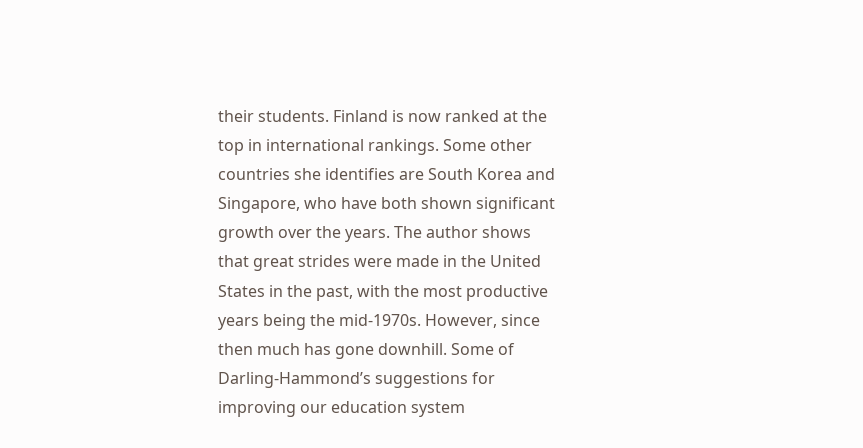their students. Finland is now ranked at the top in international rankings. Some other countries she identifies are South Korea and Singapore, who have both shown significant growth over the years. The author shows that great strides were made in the United States in the past, with the most productive years being the mid-1970s. However, since then much has gone downhill. Some of Darling-Hammond’s suggestions for improving our education system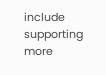include supporting more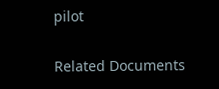pilot

Related Documents